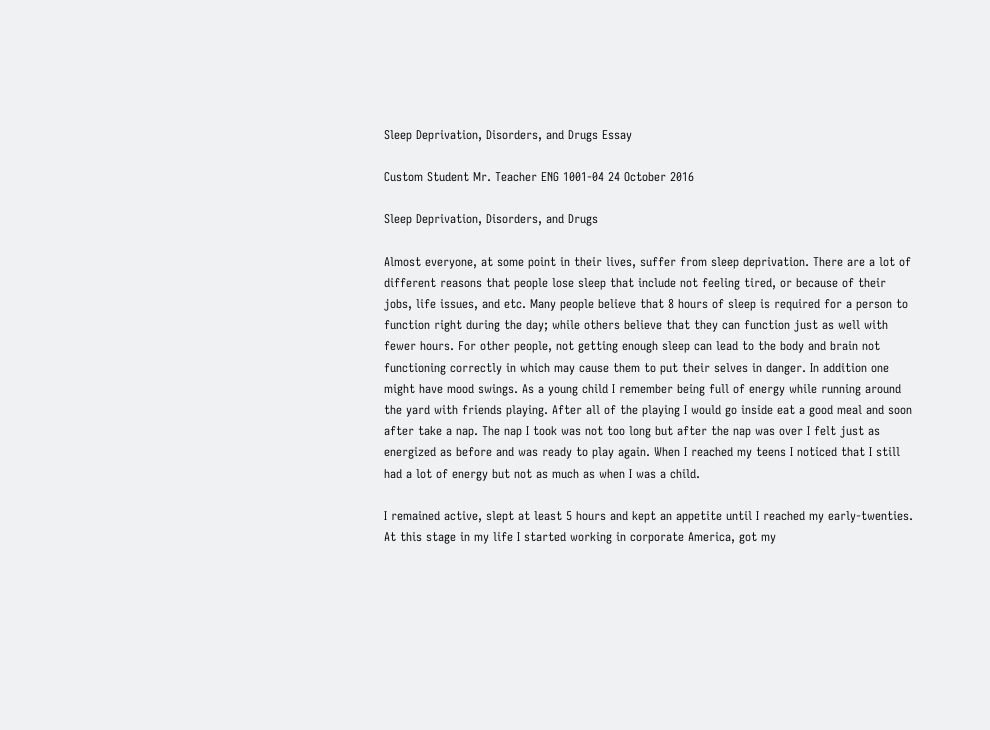Sleep Deprivation, Disorders, and Drugs Essay

Custom Student Mr. Teacher ENG 1001-04 24 October 2016

Sleep Deprivation, Disorders, and Drugs

Almost everyone, at some point in their lives, suffer from sleep deprivation. There are a lot of different reasons that people lose sleep that include not feeling tired, or because of their jobs, life issues, and etc. Many people believe that 8 hours of sleep is required for a person to function right during the day; while others believe that they can function just as well with fewer hours. For other people, not getting enough sleep can lead to the body and brain not functioning correctly in which may cause them to put their selves in danger. In addition one might have mood swings. As a young child I remember being full of energy while running around the yard with friends playing. After all of the playing I would go inside eat a good meal and soon after take a nap. The nap I took was not too long but after the nap was over I felt just as energized as before and was ready to play again. When I reached my teens I noticed that I still had a lot of energy but not as much as when I was a child.

I remained active, slept at least 5 hours and kept an appetite until I reached my early-twenties. At this stage in my life I started working in corporate America, got my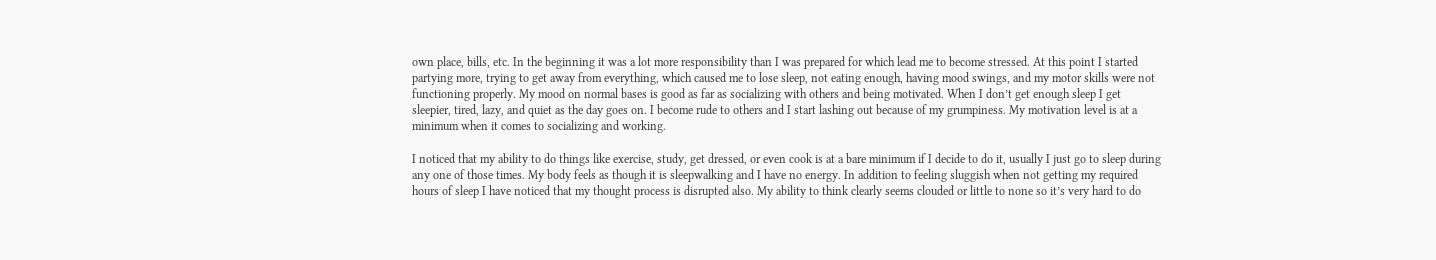own place, bills, etc. In the beginning it was a lot more responsibility than I was prepared for which lead me to become stressed. At this point I started partying more, trying to get away from everything, which caused me to lose sleep, not eating enough, having mood swings, and my motor skills were not functioning properly. My mood on normal bases is good as far as socializing with others and being motivated. When I don’t get enough sleep I get sleepier, tired, lazy, and quiet as the day goes on. I become rude to others and I start lashing out because of my grumpiness. My motivation level is at a minimum when it comes to socializing and working.

I noticed that my ability to do things like exercise, study, get dressed, or even cook is at a bare minimum if I decide to do it, usually I just go to sleep during any one of those times. My body feels as though it is sleepwalking and I have no energy. In addition to feeling sluggish when not getting my required hours of sleep I have noticed that my thought process is disrupted also. My ability to think clearly seems clouded or little to none so it’s very hard to do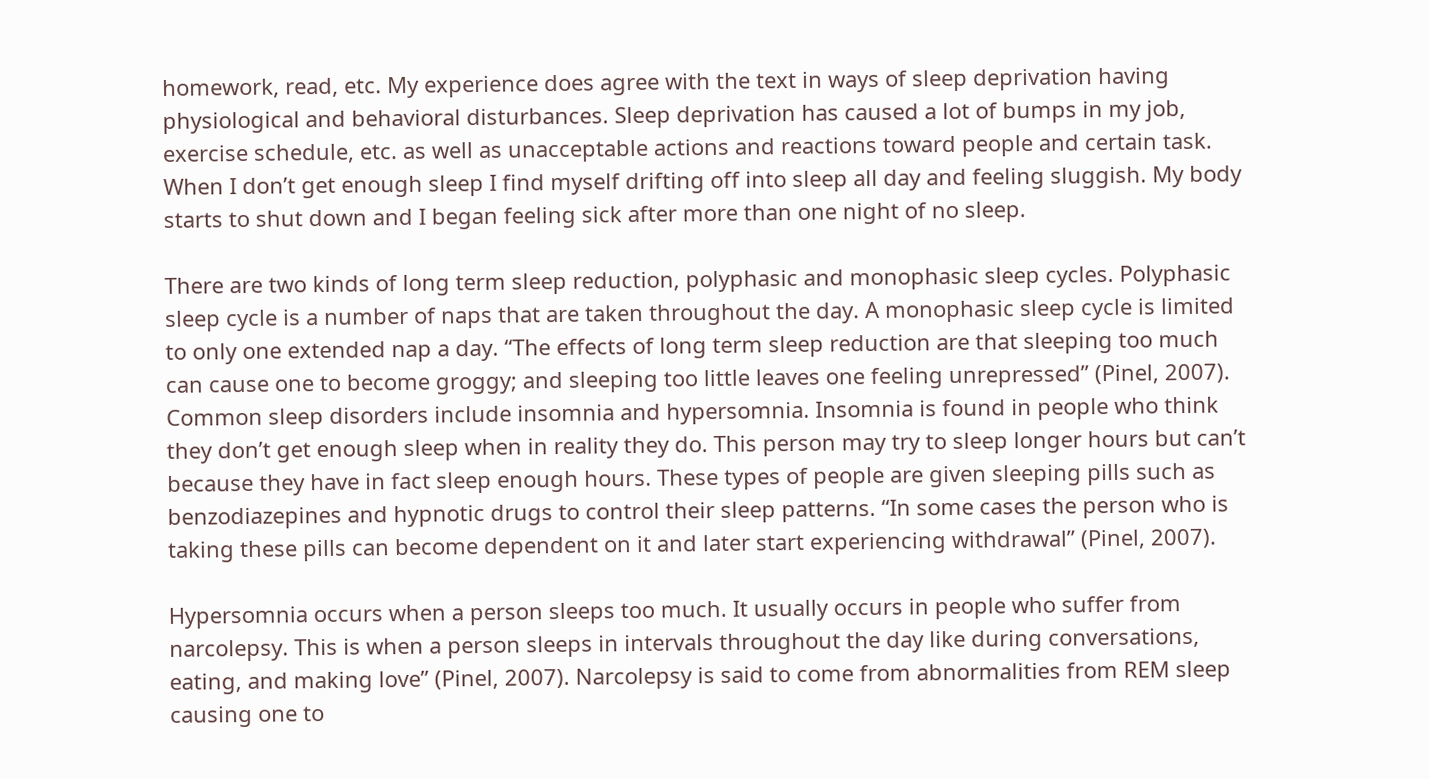homework, read, etc. My experience does agree with the text in ways of sleep deprivation having physiological and behavioral disturbances. Sleep deprivation has caused a lot of bumps in my job, exercise schedule, etc. as well as unacceptable actions and reactions toward people and certain task. When I don’t get enough sleep I find myself drifting off into sleep all day and feeling sluggish. My body starts to shut down and I began feeling sick after more than one night of no sleep.

There are two kinds of long term sleep reduction, polyphasic and monophasic sleep cycles. Polyphasic sleep cycle is a number of naps that are taken throughout the day. A monophasic sleep cycle is limited to only one extended nap a day. “The effects of long term sleep reduction are that sleeping too much can cause one to become groggy; and sleeping too little leaves one feeling unrepressed” (Pinel, 2007). Common sleep disorders include insomnia and hypersomnia. Insomnia is found in people who think they don’t get enough sleep when in reality they do. This person may try to sleep longer hours but can’t because they have in fact sleep enough hours. These types of people are given sleeping pills such as benzodiazepines and hypnotic drugs to control their sleep patterns. “In some cases the person who is taking these pills can become dependent on it and later start experiencing withdrawal” (Pinel, 2007).

Hypersomnia occurs when a person sleeps too much. It usually occurs in people who suffer from narcolepsy. This is when a person sleeps in intervals throughout the day like during conversations, eating, and making love” (Pinel, 2007). Narcolepsy is said to come from abnormalities from REM sleep causing one to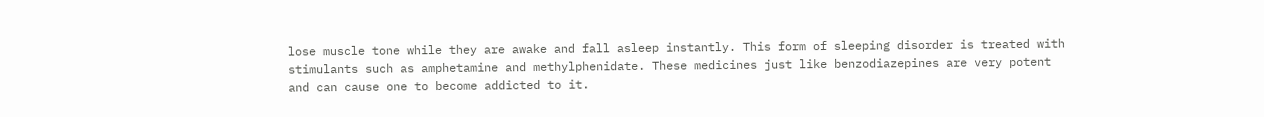lose muscle tone while they are awake and fall asleep instantly. This form of sleeping disorder is treated with stimulants such as amphetamine and methylphenidate. These medicines just like benzodiazepines are very potent and can cause one to become addicted to it.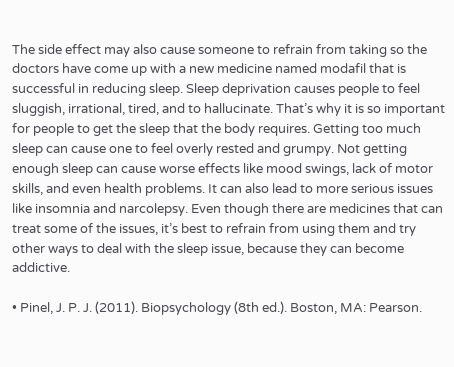The side effect may also cause someone to refrain from taking so the doctors have come up with a new medicine named modafil that is successful in reducing sleep. Sleep deprivation causes people to feel sluggish, irrational, tired, and to hallucinate. That’s why it is so important for people to get the sleep that the body requires. Getting too much sleep can cause one to feel overly rested and grumpy. Not getting enough sleep can cause worse effects like mood swings, lack of motor skills, and even health problems. It can also lead to more serious issues like insomnia and narcolepsy. Even though there are medicines that can treat some of the issues, it’s best to refrain from using them and try other ways to deal with the sleep issue, because they can become addictive.

• Pinel, J. P. J. (2011). Biopsychology (8th ed.). Boston, MA: Pearson.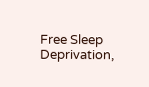Free Sleep Deprivation,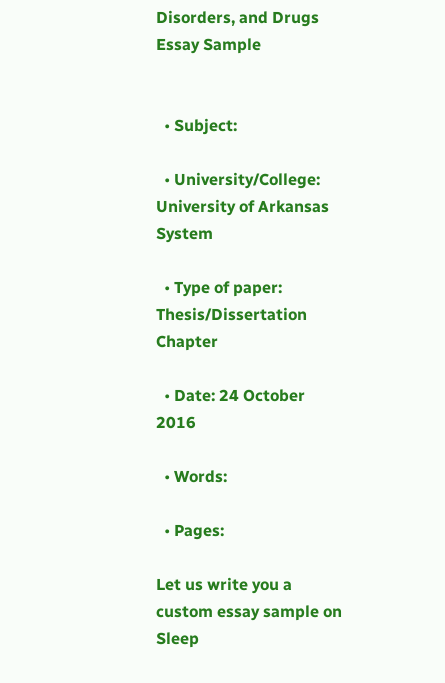Disorders, and Drugs Essay Sample


  • Subject:

  • University/College: University of Arkansas System

  • Type of paper: Thesis/Dissertation Chapter

  • Date: 24 October 2016

  • Words:

  • Pages:

Let us write you a custom essay sample on Sleep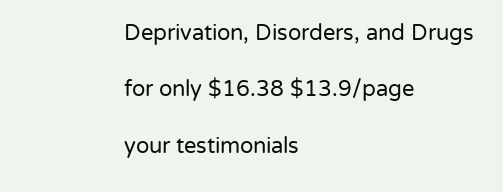Deprivation, Disorders, and Drugs

for only $16.38 $13.9/page

your testimonials